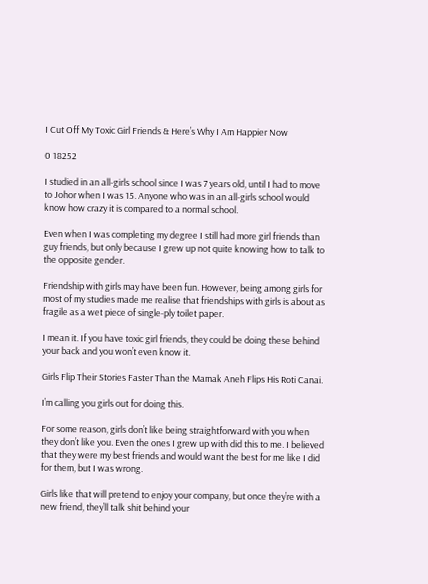I Cut Off My Toxic Girl Friends & Here’s Why I Am Happier Now

0 18252

I studied in an all-girls school since I was 7 years old, until I had to move to Johor when I was 15. Anyone who was in an all-girls school would know how crazy it is compared to a normal school.

Even when I was completing my degree I still had more girl friends than guy friends, but only because I grew up not quite knowing how to talk to the opposite gender.

Friendship with girls may have been fun. However, being among girls for most of my studies made me realise that friendships with girls is about as fragile as a wet piece of single-ply toilet paper.

I mean it. If you have toxic girl friends, they could be doing these behind your back and you won’t even know it.

Girls Flip Their Stories Faster Than the Mamak Aneh Flips His Roti Canai.

I’m calling you girls out for doing this.

For some reason, girls don’t like being straightforward with you when they don’t like you. Even the ones I grew up with did this to me. I believed that they were my best friends and would want the best for me like I did for them, but I was wrong.

Girls like that will pretend to enjoy your company, but once they’re with a new friend, they’ll talk shit behind your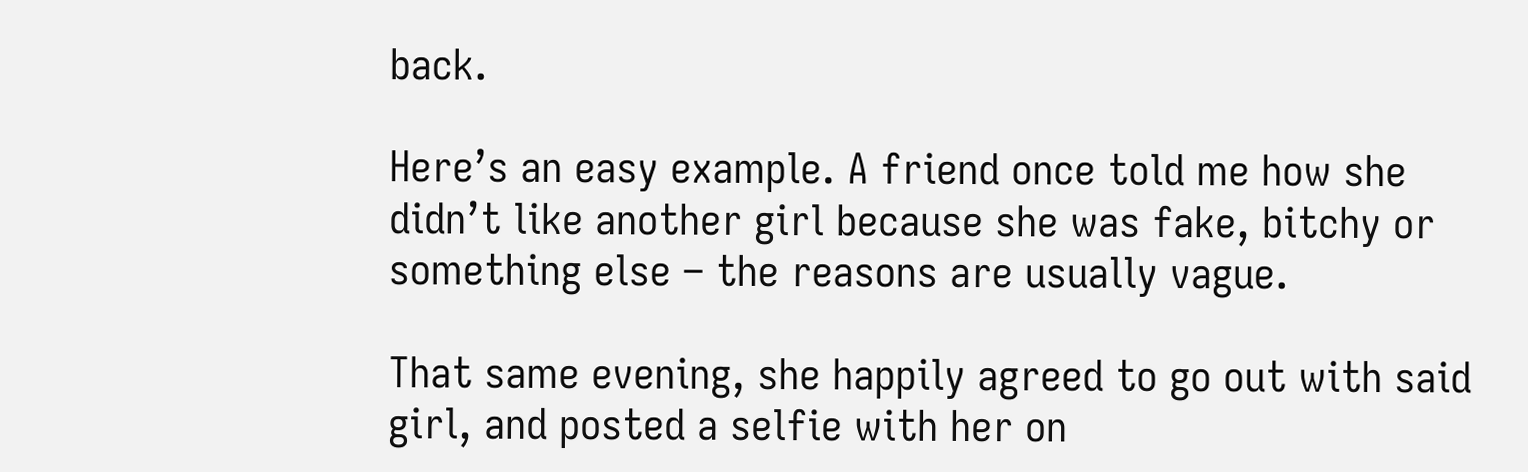back.

Here’s an easy example. A friend once told me how she didn’t like another girl because she was fake, bitchy or something else – the reasons are usually vague.

That same evening, she happily agreed to go out with said girl, and posted a selfie with her on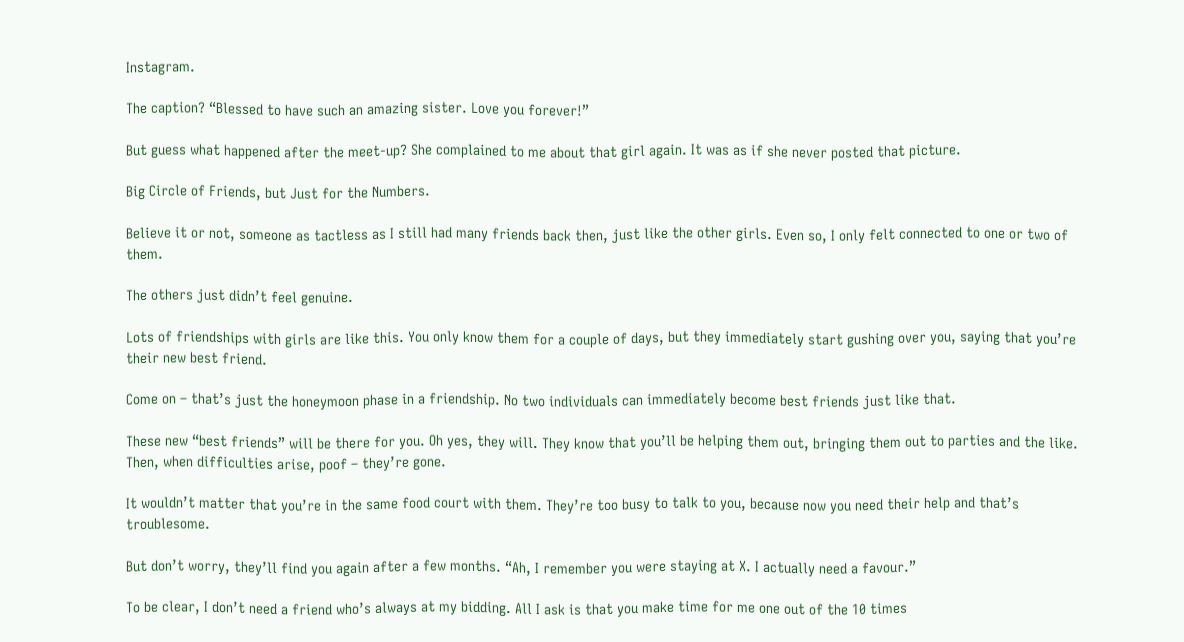Instagram.

The caption? “Blessed to have such an amazing sister. Love you forever!”

But guess what happened after the meet-up? She complained to me about that girl again. It was as if she never posted that picture.

Big Circle of Friends, but Just for the Numbers.

Believe it or not, someone as tactless as I still had many friends back then, just like the other girls. Even so, I only felt connected to one or two of them.

The others just didn’t feel genuine.

Lots of friendships with girls are like this. You only know them for a couple of days, but they immediately start gushing over you, saying that you’re their new best friend.

Come on – that’s just the honeymoon phase in a friendship. No two individuals can immediately become best friends just like that.

These new “best friends” will be there for you. Oh yes, they will. They know that you’ll be helping them out, bringing them out to parties and the like. Then, when difficulties arise, poof – they’re gone.

It wouldn’t matter that you’re in the same food court with them. They’re too busy to talk to you, because now you need their help and that’s troublesome.

But don’t worry, they’ll find you again after a few months. “Ah, I remember you were staying at X. I actually need a favour.”

To be clear, I don’t need a friend who’s always at my bidding. All I ask is that you make time for me one out of the 10 times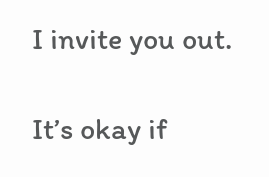I invite you out.

It’s okay if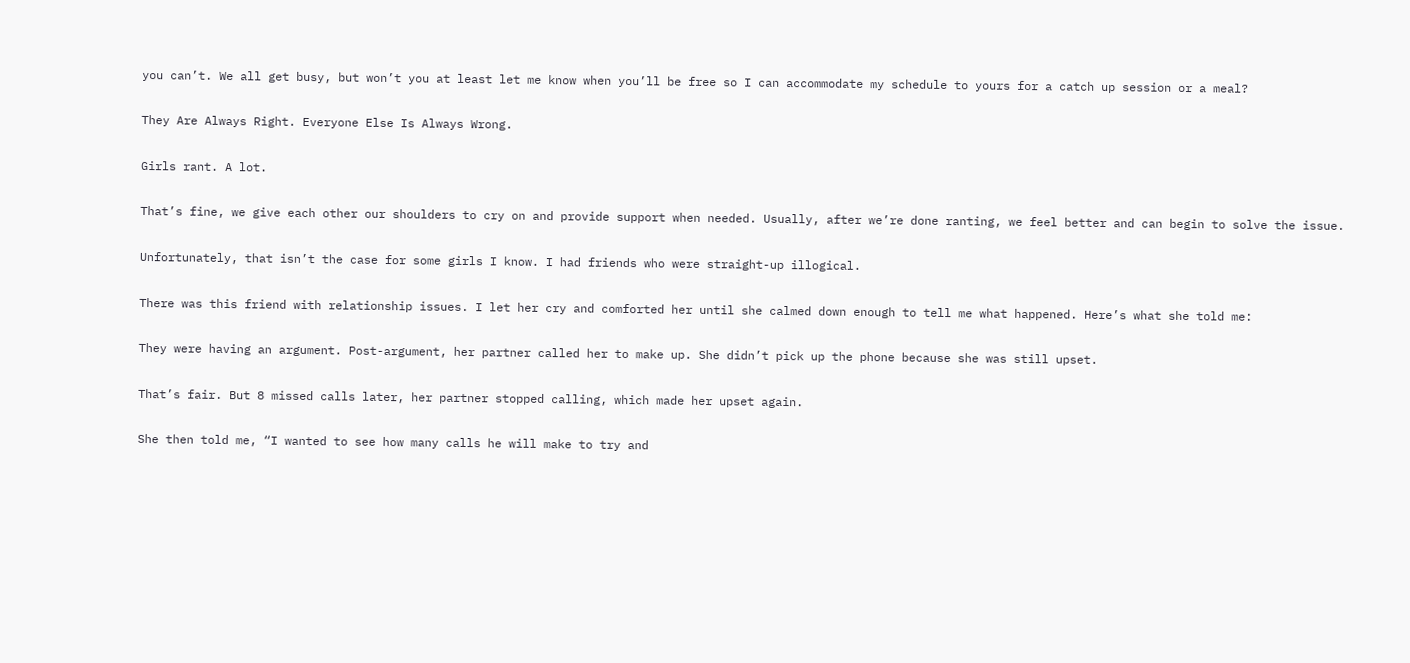you can’t. We all get busy, but won’t you at least let me know when you’ll be free so I can accommodate my schedule to yours for a catch up session or a meal?

They Are Always Right. Everyone Else Is Always Wrong.

Girls rant. A lot.

That’s fine, we give each other our shoulders to cry on and provide support when needed. Usually, after we’re done ranting, we feel better and can begin to solve the issue.

Unfortunately, that isn’t the case for some girls I know. I had friends who were straight-up illogical.

There was this friend with relationship issues. I let her cry and comforted her until she calmed down enough to tell me what happened. Here’s what she told me:

They were having an argument. Post-argument, her partner called her to make up. She didn’t pick up the phone because she was still upset.

That’s fair. But 8 missed calls later, her partner stopped calling, which made her upset again.

She then told me, “I wanted to see how many calls he will make to try and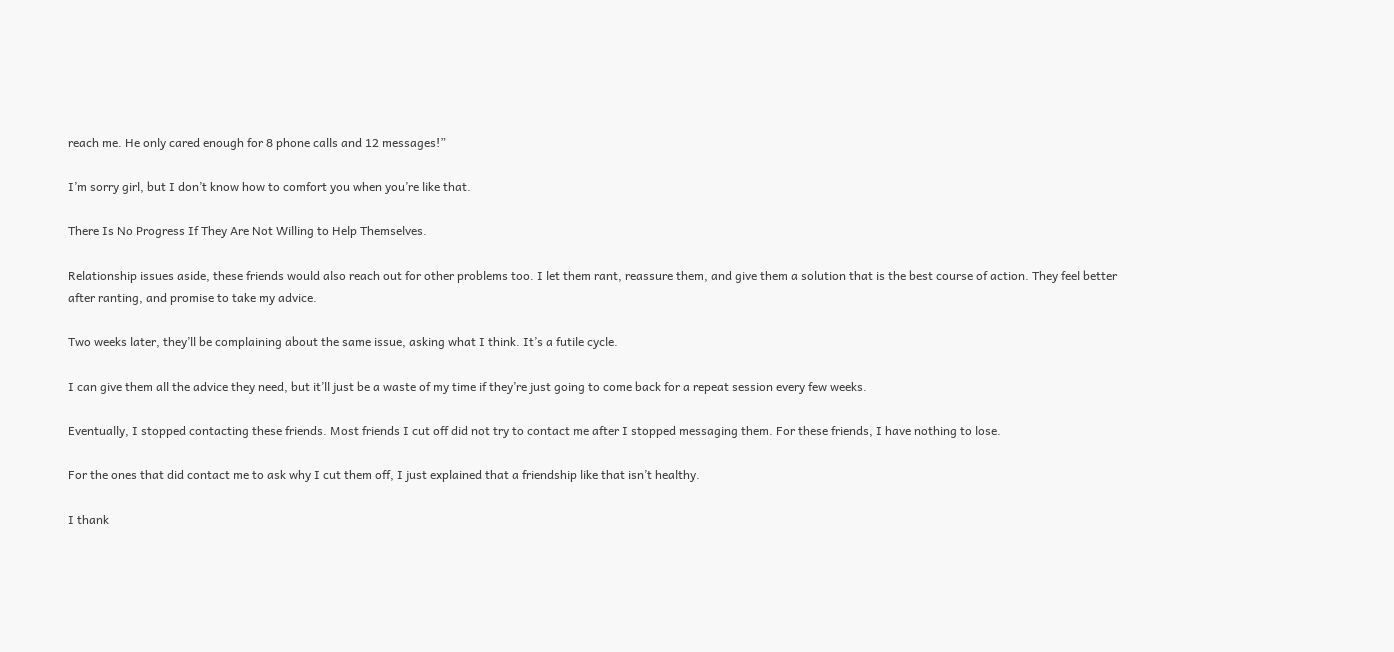reach me. He only cared enough for 8 phone calls and 12 messages!”

I’m sorry girl, but I don’t know how to comfort you when you’re like that.

There Is No Progress If They Are Not Willing to Help Themselves.

Relationship issues aside, these friends would also reach out for other problems too. I let them rant, reassure them, and give them a solution that is the best course of action. They feel better after ranting, and promise to take my advice.

Two weeks later, they’ll be complaining about the same issue, asking what I think. It’s a futile cycle.

I can give them all the advice they need, but it’ll just be a waste of my time if they’re just going to come back for a repeat session every few weeks.

Eventually, I stopped contacting these friends. Most friends I cut off did not try to contact me after I stopped messaging them. For these friends, I have nothing to lose.

For the ones that did contact me to ask why I cut them off, I just explained that a friendship like that isn’t healthy.

I thank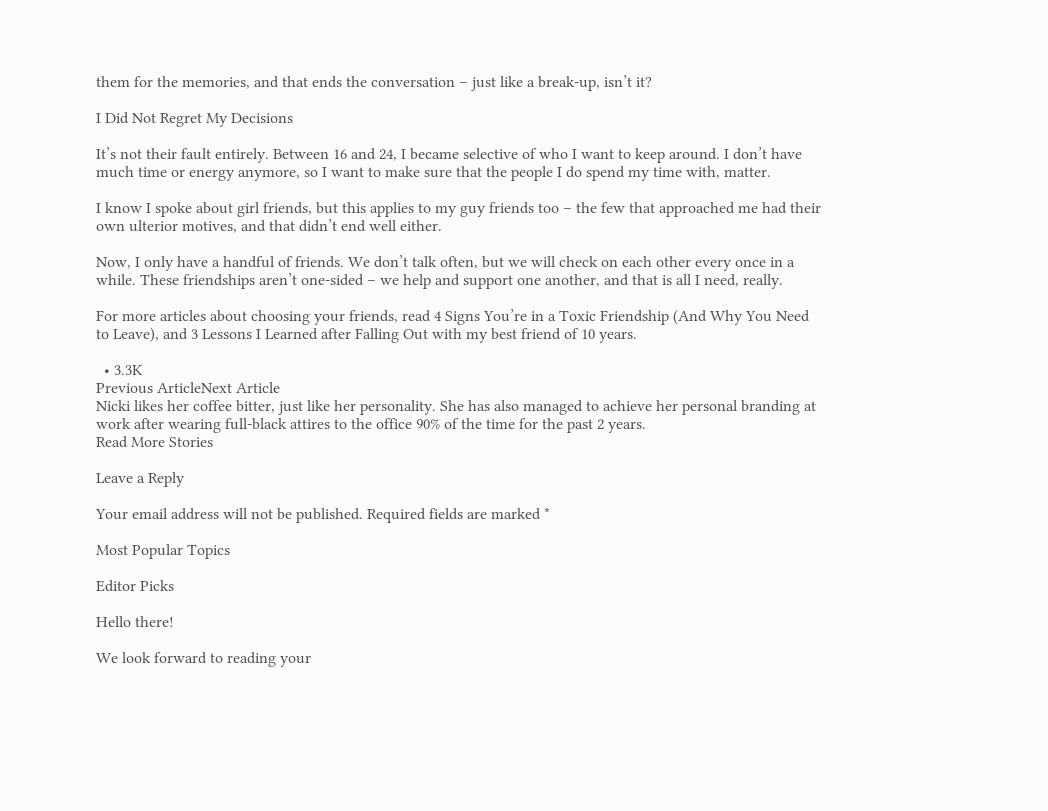them for the memories, and that ends the conversation – just like a break-up, isn’t it?

I Did Not Regret My Decisions

It’s not their fault entirely. Between 16 and 24, I became selective of who I want to keep around. I don’t have much time or energy anymore, so I want to make sure that the people I do spend my time with, matter.

I know I spoke about girl friends, but this applies to my guy friends too – the few that approached me had their own ulterior motives, and that didn’t end well either.

Now, I only have a handful of friends. We don’t talk often, but we will check on each other every once in a while. These friendships aren’t one-sided – we help and support one another, and that is all I need, really.

For more articles about choosing your friends, read 4 Signs You’re in a Toxic Friendship (And Why You Need to Leave), and 3 Lessons I Learned after Falling Out with my best friend of 10 years.

  • 3.3K
Previous ArticleNext Article
Nicki likes her coffee bitter, just like her personality. She has also managed to achieve her personal branding at work after wearing full-black attires to the office 90% of the time for the past 2 years.
Read More Stories

Leave a Reply

Your email address will not be published. Required fields are marked *

Most Popular Topics

Editor Picks

Hello there!

We look forward to reading your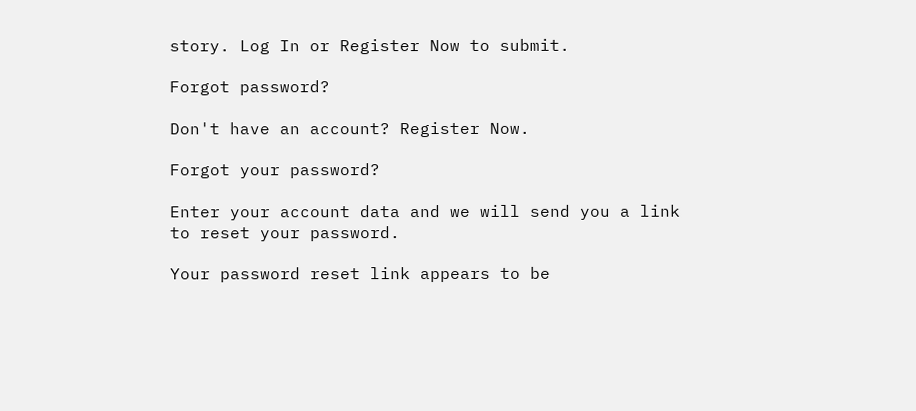story. Log In or Register Now to submit.

Forgot password?

Don't have an account? Register Now.

Forgot your password?

Enter your account data and we will send you a link to reset your password.

Your password reset link appears to be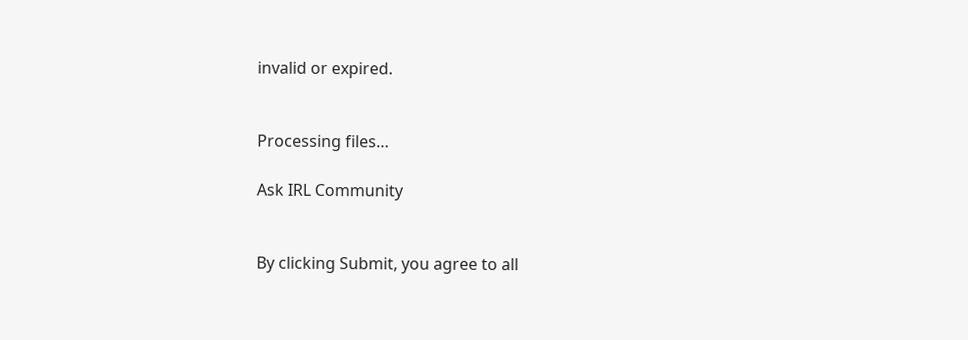invalid or expired.


Processing files…

Ask IRL Community


By clicking Submit, you agree to all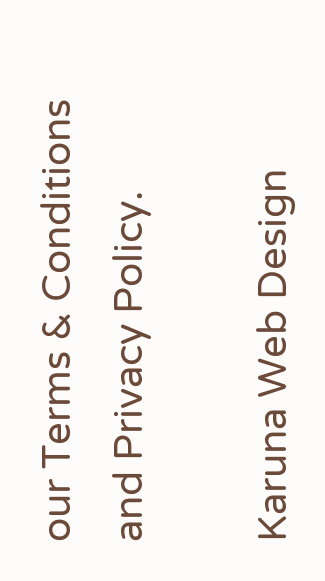our Terms & Conditions and Privacy Policy.

Karuna Web Design